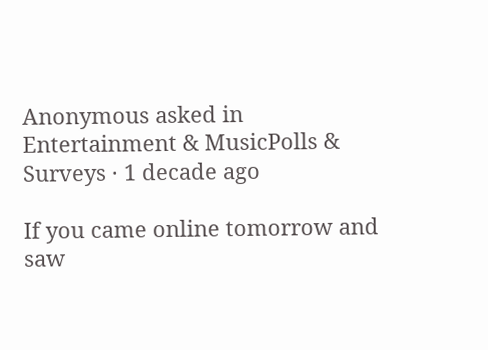Anonymous asked in Entertainment & MusicPolls & Surveys · 1 decade ago

If you came online tomorrow and saw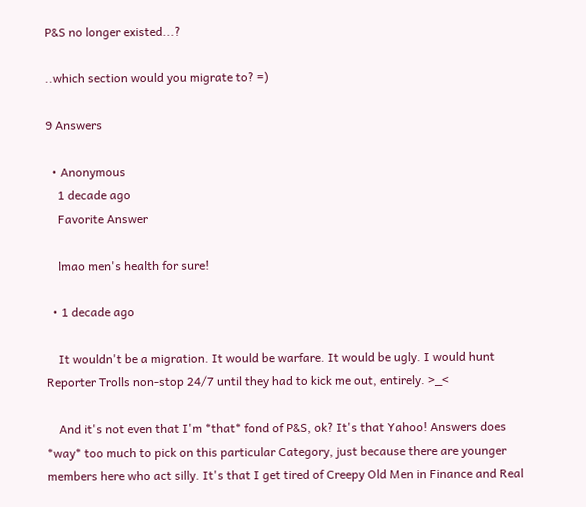P&S no longer existed...?

..which section would you migrate to? =)

9 Answers

  • Anonymous
    1 decade ago
    Favorite Answer

    lmao men's health for sure!

  • 1 decade ago

    It wouldn't be a migration. It would be warfare. It would be ugly. I would hunt Reporter Trolls non-stop 24/7 until they had to kick me out, entirely. >_<

    And it's not even that I'm *that* fond of P&S, ok? It's that Yahoo! Answers does *way* too much to pick on this particular Category, just because there are younger members here who act silly. It's that I get tired of Creepy Old Men in Finance and Real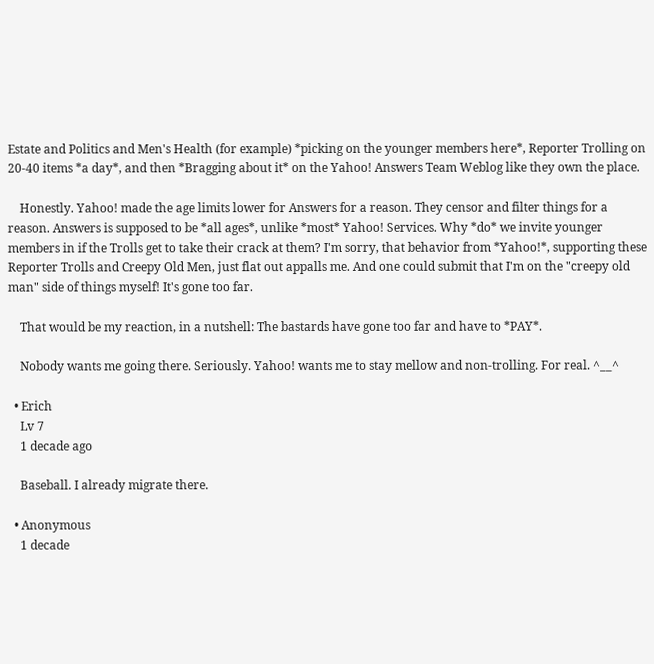Estate and Politics and Men's Health (for example) *picking on the younger members here*, Reporter Trolling on 20-40 items *a day*, and then *Bragging about it* on the Yahoo! Answers Team Weblog like they own the place.

    Honestly. Yahoo! made the age limits lower for Answers for a reason. They censor and filter things for a reason. Answers is supposed to be *all ages*, unlike *most* Yahoo! Services. Why *do* we invite younger members in if the Trolls get to take their crack at them? I'm sorry, that behavior from *Yahoo!*, supporting these Reporter Trolls and Creepy Old Men, just flat out appalls me. And one could submit that I'm on the "creepy old man" side of things myself! It's gone too far.

    That would be my reaction, in a nutshell: The bastards have gone too far and have to *PAY*.

    Nobody wants me going there. Seriously. Yahoo! wants me to stay mellow and non-trolling. For real. ^__^

  • Erich
    Lv 7
    1 decade ago

    Baseball. I already migrate there.

  • Anonymous
    1 decade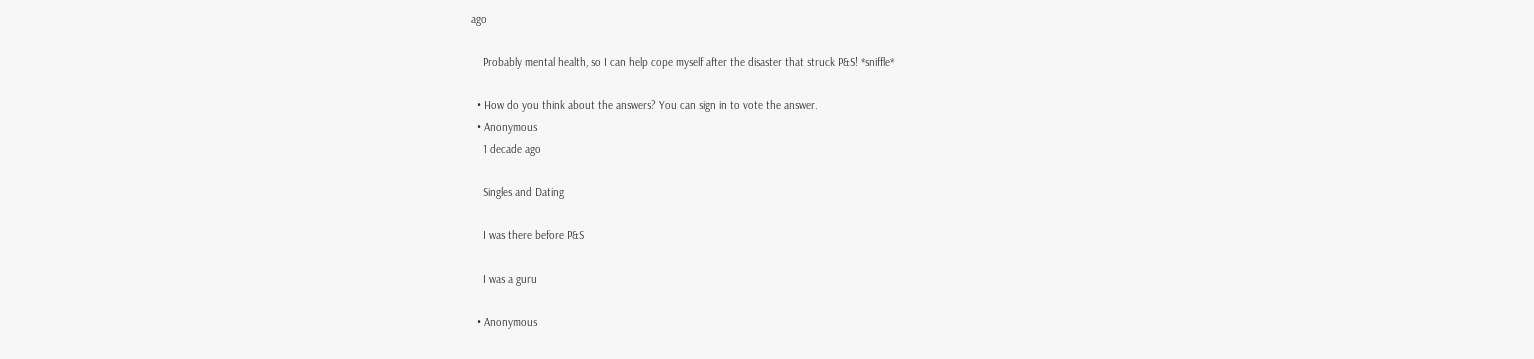ago

    Probably mental health, so I can help cope myself after the disaster that struck P&S! *sniffle*

  • How do you think about the answers? You can sign in to vote the answer.
  • Anonymous
    1 decade ago

    Singles and Dating

    I was there before P&S

    I was a guru

  • Anonymous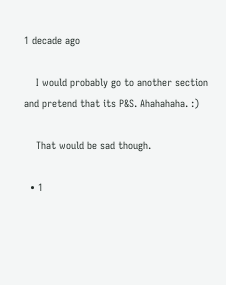1 decade ago

    I would probably go to another section and pretend that its P&S. Ahahahaha. :)

    That would be sad though.

  • 1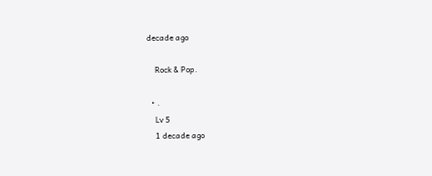decade ago

    Rock & Pop.

  • .
    Lv 5
    1 decade ago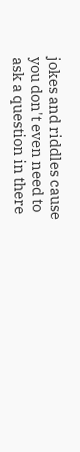jokes and riddles cause you don't even need to ask a question in there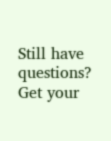Still have questions? Get your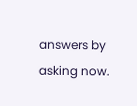answers by asking now.